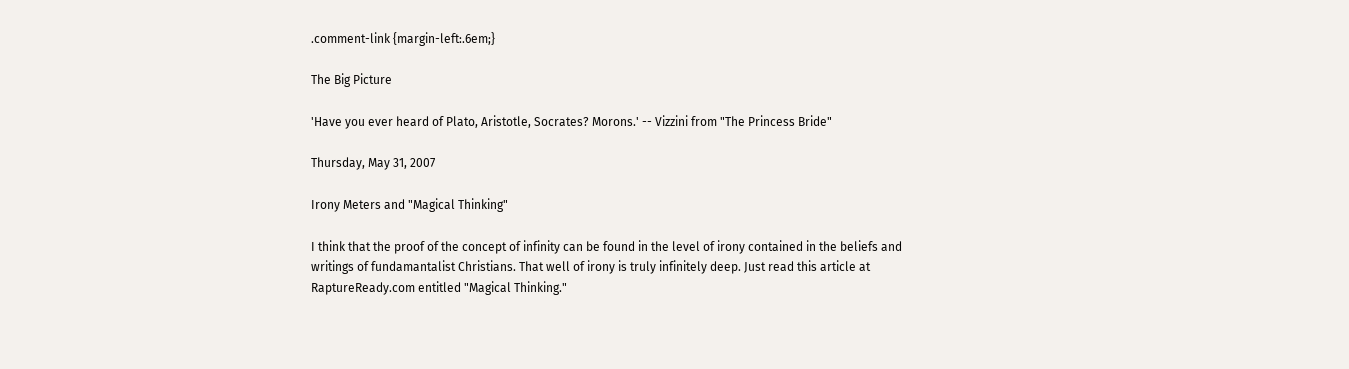.comment-link {margin-left:.6em;}

The Big Picture

'Have you ever heard of Plato, Aristotle, Socrates? Morons.' -- Vizzini from "The Princess Bride"

Thursday, May 31, 2007

Irony Meters and "Magical Thinking"

I think that the proof of the concept of infinity can be found in the level of irony contained in the beliefs and writings of fundamantalist Christians. That well of irony is truly infinitely deep. Just read this article at RaptureReady.com entitled "Magical Thinking."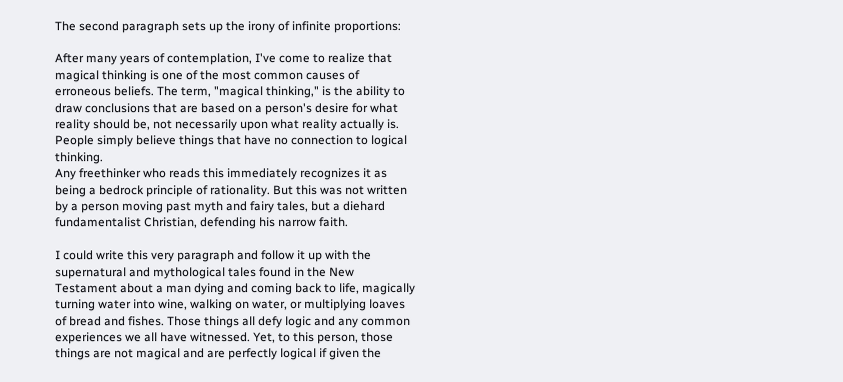The second paragraph sets up the irony of infinite proportions:

After many years of contemplation, I've come to realize that magical thinking is one of the most common causes of erroneous beliefs. The term, "magical thinking," is the ability to draw conclusions that are based on a person's desire for what reality should be, not necessarily upon what reality actually is. People simply believe things that have no connection to logical thinking.
Any freethinker who reads this immediately recognizes it as being a bedrock principle of rationality. But this was not written by a person moving past myth and fairy tales, but a diehard fundamentalist Christian, defending his narrow faith.

I could write this very paragraph and follow it up with the supernatural and mythological tales found in the New Testament about a man dying and coming back to life, magically turning water into wine, walking on water, or multiplying loaves of bread and fishes. Those things all defy logic and any common experiences we all have witnessed. Yet, to this person, those things are not magical and are perfectly logical if given the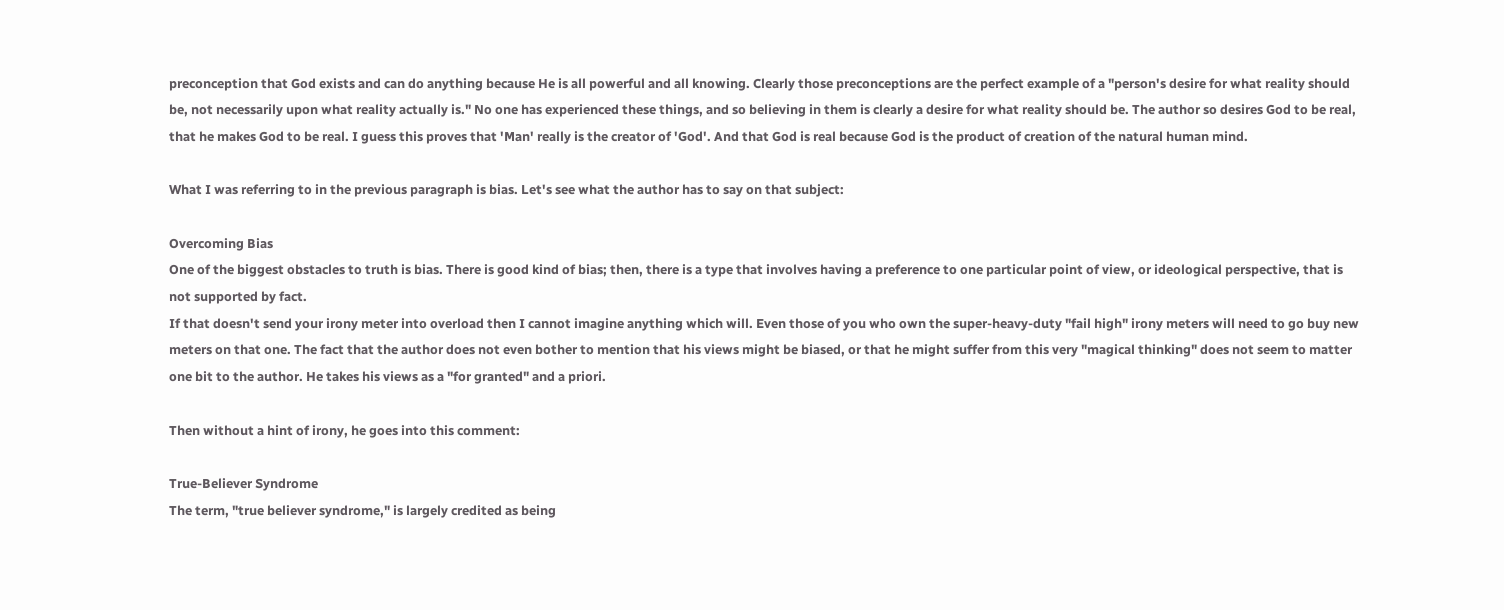preconception that God exists and can do anything because He is all powerful and all knowing. Clearly those preconceptions are the perfect example of a "person's desire for what reality should be, not necessarily upon what reality actually is." No one has experienced these things, and so believing in them is clearly a desire for what reality should be. The author so desires God to be real, that he makes God to be real. I guess this proves that 'Man' really is the creator of 'God'. And that God is real because God is the product of creation of the natural human mind.

What I was referring to in the previous paragraph is bias. Let's see what the author has to say on that subject:

Overcoming Bias
One of the biggest obstacles to truth is bias. There is good kind of bias; then, there is a type that involves having a preference to one particular point of view, or ideological perspective, that is not supported by fact.
If that doesn't send your irony meter into overload then I cannot imagine anything which will. Even those of you who own the super-heavy-duty "fail high" irony meters will need to go buy new meters on that one. The fact that the author does not even bother to mention that his views might be biased, or that he might suffer from this very "magical thinking" does not seem to matter one bit to the author. He takes his views as a "for granted" and a priori.

Then without a hint of irony, he goes into this comment:

True-Believer Syndrome
The term, "true believer syndrome," is largely credited as being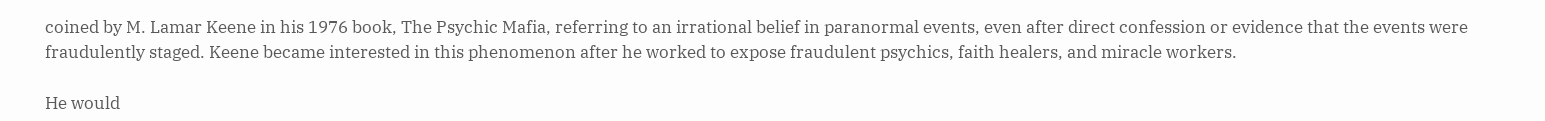coined by M. Lamar Keene in his 1976 book, The Psychic Mafia, referring to an irrational belief in paranormal events, even after direct confession or evidence that the events were fraudulently staged. Keene became interested in this phenomenon after he worked to expose fraudulent psychics, faith healers, and miracle workers.

He would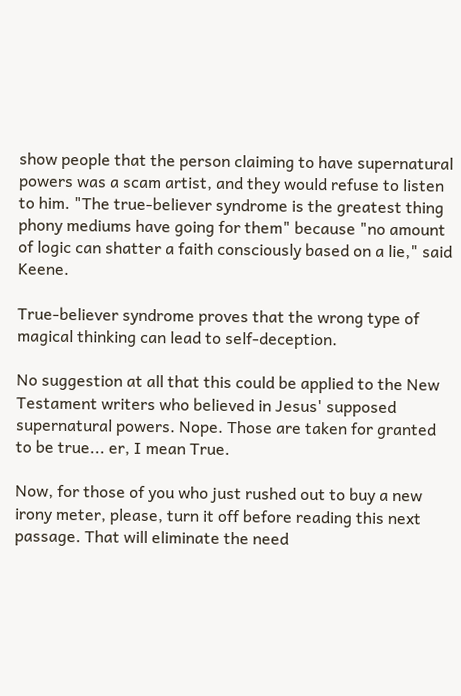show people that the person claiming to have supernatural powers was a scam artist, and they would refuse to listen to him. "The true-believer syndrome is the greatest thing phony mediums have going for them" because "no amount of logic can shatter a faith consciously based on a lie," said Keene.

True-believer syndrome proves that the wrong type of magical thinking can lead to self-deception.

No suggestion at all that this could be applied to the New Testament writers who believed in Jesus' supposed supernatural powers. Nope. Those are taken for granted to be true... er, I mean True.

Now, for those of you who just rushed out to buy a new irony meter, please, turn it off before reading this next passage. That will eliminate the need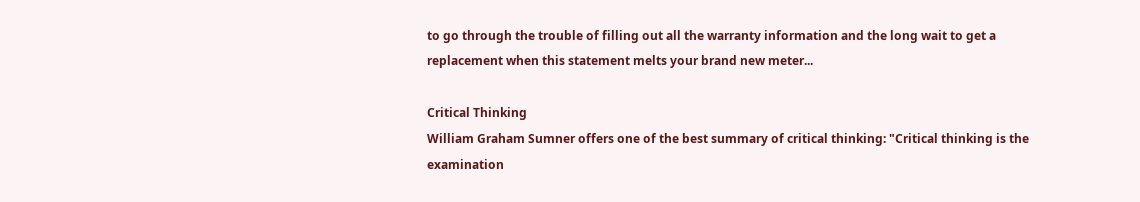to go through the trouble of filling out all the warranty information and the long wait to get a replacement when this statement melts your brand new meter...

Critical Thinking
William Graham Sumner offers one of the best summary of critical thinking: "Critical thinking is the examination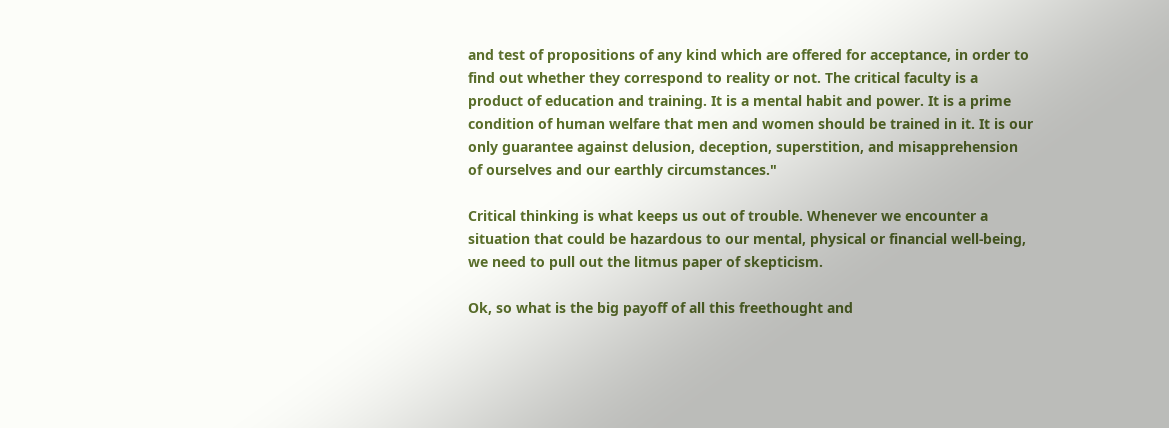and test of propositions of any kind which are offered for acceptance, in order to find out whether they correspond to reality or not. The critical faculty is a product of education and training. It is a mental habit and power. It is a prime condition of human welfare that men and women should be trained in it. It is our only guarantee against delusion, deception, superstition, and misapprehension of ourselves and our earthly circumstances."

Critical thinking is what keeps us out of trouble. Whenever we encounter a situation that could be hazardous to our mental, physical or financial well-being, we need to pull out the litmus paper of skepticism.

Ok, so what is the big payoff of all this freethought and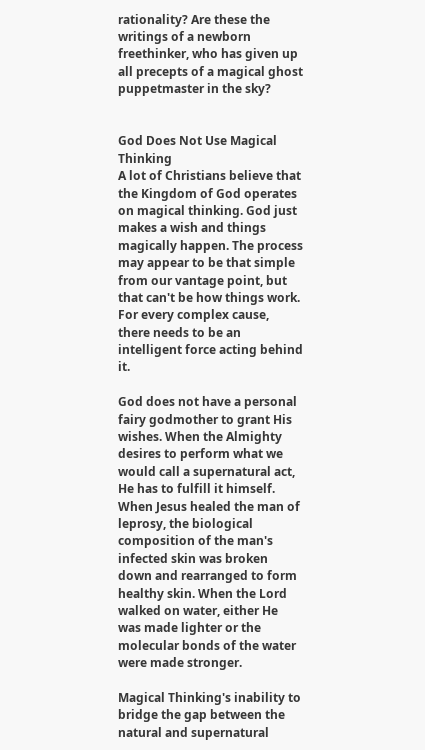rationality? Are these the writings of a newborn freethinker, who has given up all precepts of a magical ghost puppetmaster in the sky?


God Does Not Use Magical Thinking
A lot of Christians believe that the Kingdom of God operates on magical thinking. God just makes a wish and things magically happen. The process may appear to be that simple from our vantage point, but that can't be how things work. For every complex cause, there needs to be an intelligent force acting behind it.

God does not have a personal fairy godmother to grant His wishes. When the Almighty desires to perform what we would call a supernatural act, He has to fulfill it himself. When Jesus healed the man of leprosy, the biological composition of the man's infected skin was broken down and rearranged to form healthy skin. When the Lord walked on water, either He was made lighter or the molecular bonds of the water were made stronger.

Magical Thinking's inability to bridge the gap between the natural and supernatural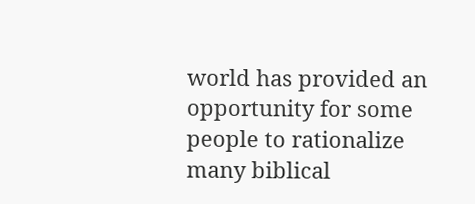world has provided an opportunity for some people to rationalize many biblical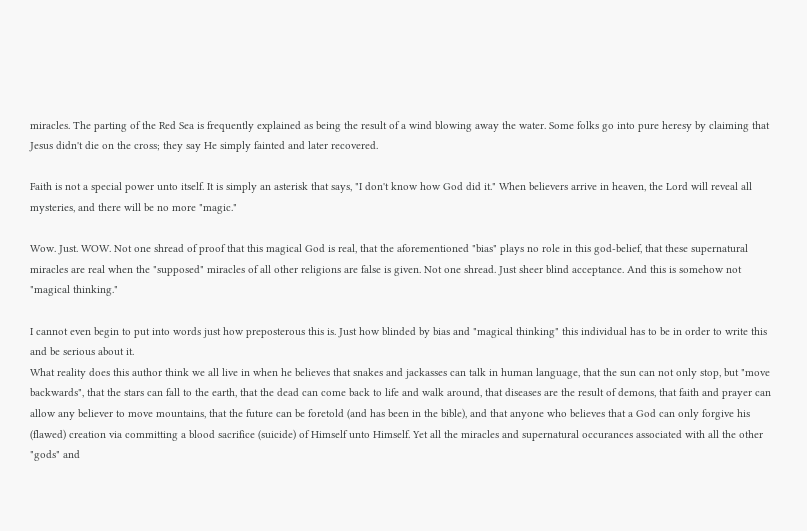miracles. The parting of the Red Sea is frequently explained as being the result of a wind blowing away the water. Some folks go into pure heresy by claiming that Jesus didn't die on the cross; they say He simply fainted and later recovered.

Faith is not a special power unto itself. It is simply an asterisk that says, "I don't know how God did it." When believers arrive in heaven, the Lord will reveal all mysteries, and there will be no more "magic."

Wow. Just. WOW. Not one shread of proof that this magical God is real, that the aforementioned "bias" plays no role in this god-belief, that these supernatural miracles are real when the "supposed" miracles of all other religions are false is given. Not one shread. Just sheer blind acceptance. And this is somehow not "magical thinking."

I cannot even begin to put into words just how preposterous this is. Just how blinded by bias and "magical thinking" this individual has to be in order to write this and be serious about it.
What reality does this author think we all live in when he believes that snakes and jackasses can talk in human language, that the sun can not only stop, but "move backwards", that the stars can fall to the earth, that the dead can come back to life and walk around, that diseases are the result of demons, that faith and prayer can allow any believer to move mountains, that the future can be foretold (and has been in the bible), and that anyone who believes that a God can only forgive his (flawed) creation via committing a blood sacrifice (suicide) of Himself unto Himself. Yet all the miracles and supernatural occurances associated with all the other "gods" and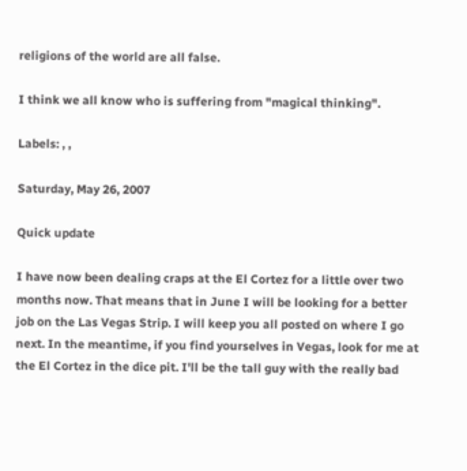religions of the world are all false.

I think we all know who is suffering from "magical thinking".

Labels: , ,

Saturday, May 26, 2007

Quick update

I have now been dealing craps at the El Cortez for a little over two months now. That means that in June I will be looking for a better job on the Las Vegas Strip. I will keep you all posted on where I go next. In the meantime, if you find yourselves in Vegas, look for me at the El Cortez in the dice pit. I'll be the tall guy with the really bad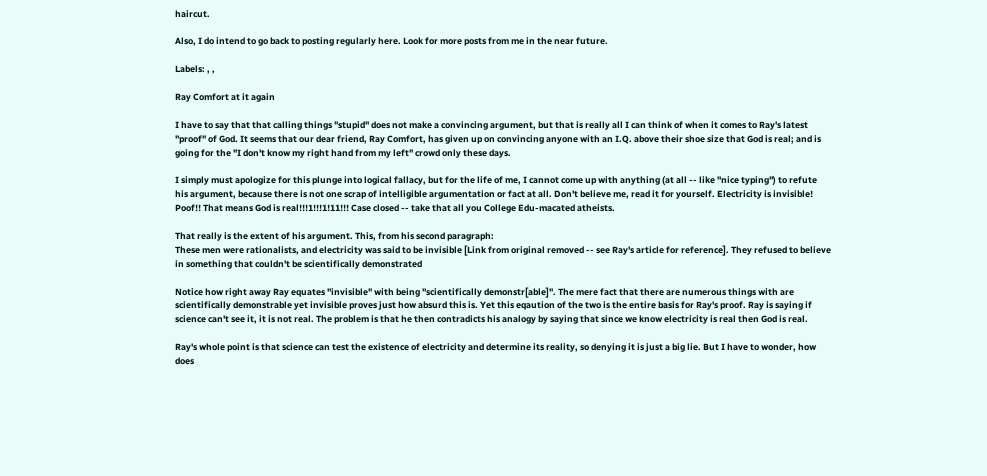haircut.

Also, I do intend to go back to posting regularly here. Look for more posts from me in the near future.

Labels: , ,

Ray Comfort at it again

I have to say that that calling things "stupid" does not make a convincing argument, but that is really all I can think of when it comes to Ray's latest "proof" of God. It seems that our dear friend, Ray Comfort, has given up on convincing anyone with an I.Q. above their shoe size that God is real; and is going for the "I don't know my right hand from my left" crowd only these days.

I simply must apologize for this plunge into logical fallacy, but for the life of me, I cannot come up with anything (at all -- like "nice typing") to refute his argument, because there is not one scrap of intelligible argumentation or fact at all. Don't believe me, read it for yourself. Electricity is invisible! Poof!! That means God is real!!!1!!!1!11!!! Case closed -- take that all you College Edu-macated atheists.

That really is the extent of his argument. This, from his second paragraph:
These men were rationalists, and electricity was said to be invisible [Link from original removed -- see Ray's article for reference]. They refused to believe in something that couldn't be scientifically demonstrated

Notice how right away Ray equates "invisible" with being "scientifically demonstr[able]". The mere fact that there are numerous things with are scientifically demonstrable yet invisible proves just how absurd this is. Yet this eqaution of the two is the entire basis for Ray's proof. Ray is saying if science can't see it, it is not real. The problem is that he then contradicts his analogy by saying that since we know electricity is real then God is real.

Ray's whole point is that science can test the existence of electricity and determine its reality, so denying it is just a big lie. But I have to wonder, how does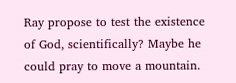Ray propose to test the existence of God, scientifically? Maybe he could pray to move a mountain.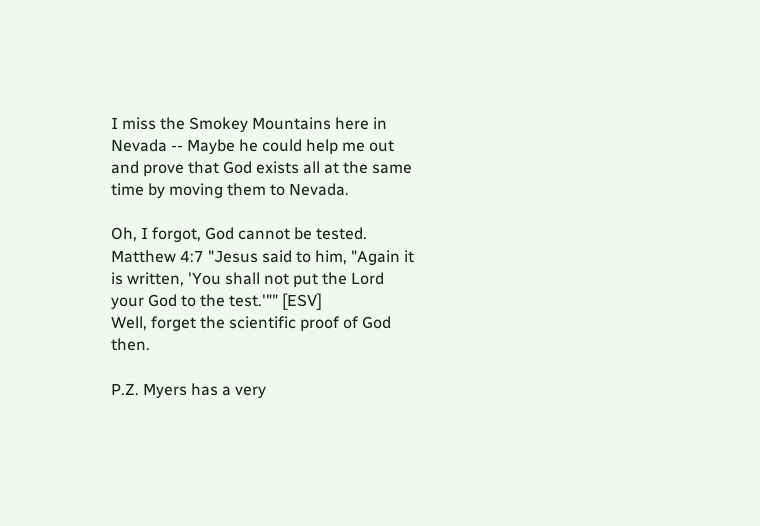I miss the Smokey Mountains here in Nevada -- Maybe he could help me out and prove that God exists all at the same time by moving them to Nevada.

Oh, I forgot, God cannot be tested.
Matthew 4:7 "Jesus said to him, "Again it is written, 'You shall not put the Lord your God to the test.'"" [ESV]
Well, forget the scientific proof of God then.

P.Z. Myers has a very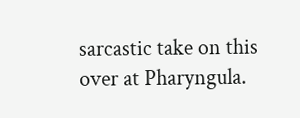sarcastic take on this over at Pharyngula.